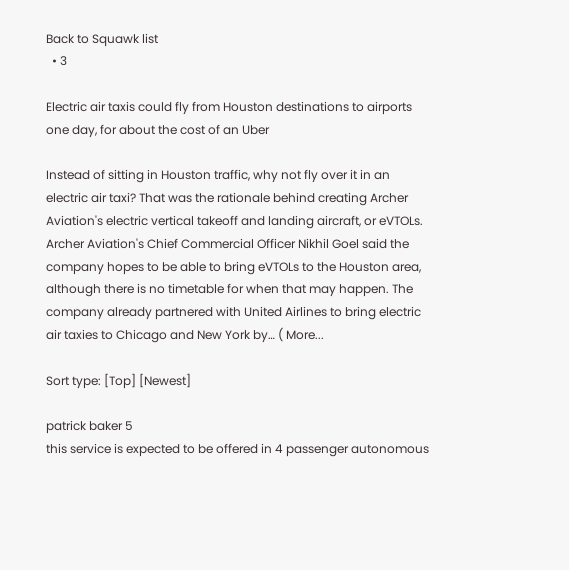Back to Squawk list
  • 3

Electric air taxis could fly from Houston destinations to airports one day, for about the cost of an Uber

Instead of sitting in Houston traffic, why not fly over it in an electric air taxi? That was the rationale behind creating Archer Aviation's electric vertical takeoff and landing aircraft, or eVTOLs. Archer Aviation's Chief Commercial Officer Nikhil Goel said the company hopes to be able to bring eVTOLs to the Houston area, although there is no timetable for when that may happen. The company already partnered with United Airlines to bring electric air taxies to Chicago and New York by… ( More...

Sort type: [Top] [Newest]

patrick baker 5
this service is expected to be offered in 4 passenger autonomous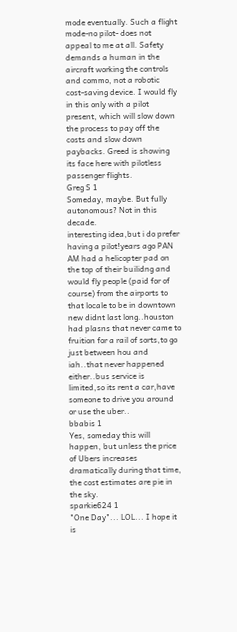mode eventually. Such a flight mode-no pilot- does not appeal to me at all. Safety demands a human in the aircraft working the controls and commo, not a robotic cost-saving device. I would fly in this only with a pilot present, which will slow down the process to pay off the costs and slow down paybacks. Greed is showing its face here with pilotless passenger flights.
Greg S 1
Someday, maybe. But fully autonomous? Not in this decade.
interesting idea,but i do prefer having a pilot!years ago PAN AM had a helicopter pad on the top of their builidng and would fly people (paid for of course) from the airports to that locale to be in downtown new didnt last long..houston had plasns that never came to fruition for a rail of sorts,to go just between hou and iah..that never happened either..bus service is limited,so its rent a car,have someone to drive you around or use the uber..
bbabis 1
Yes, someday this will happen, but unless the price of Ubers increases dramatically during that time, the cost estimates are pie in the sky.
sparkie624 1
"One Day"... LOL... I hope it is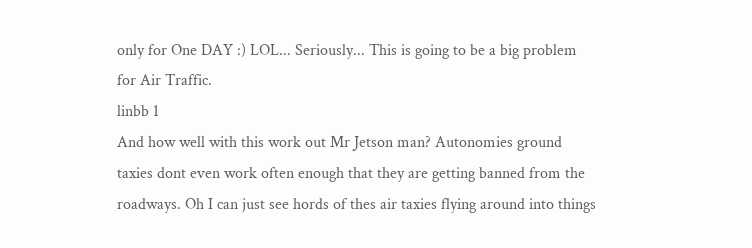only for One DAY :) LOL... Seriously... This is going to be a big problem for Air Traffic.
linbb 1
And how well with this work out Mr Jetson man? Autonomies ground taxies dont even work often enough that they are getting banned from the roadways. Oh I can just see hords of thes air taxies flying around into things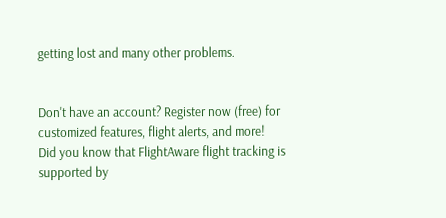getting lost and many other problems.


Don't have an account? Register now (free) for customized features, flight alerts, and more!
Did you know that FlightAware flight tracking is supported by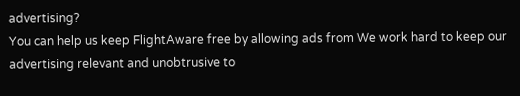advertising?
You can help us keep FlightAware free by allowing ads from We work hard to keep our advertising relevant and unobtrusive to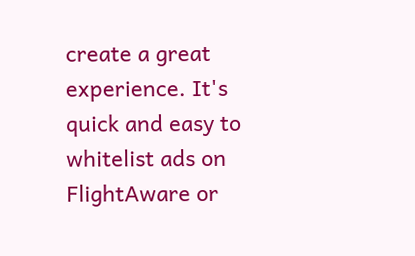create a great experience. It's quick and easy to whitelist ads on FlightAware or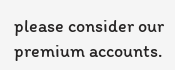please consider our premium accounts.